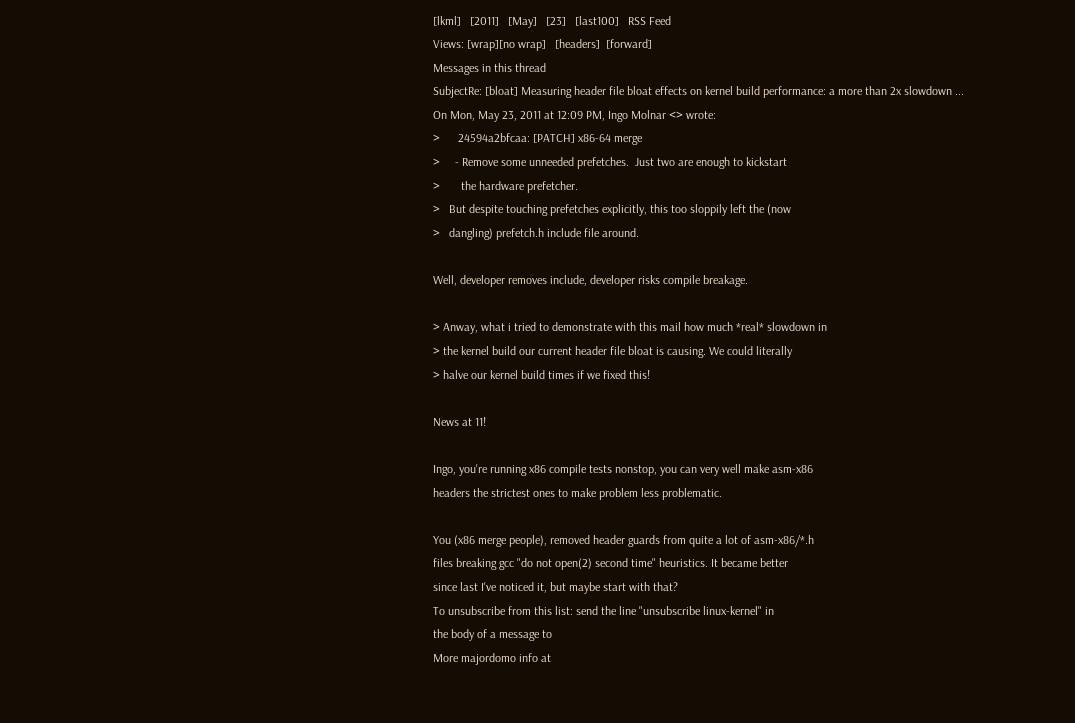[lkml]   [2011]   [May]   [23]   [last100]   RSS Feed
Views: [wrap][no wrap]   [headers]  [forward]
Messages in this thread
SubjectRe: [bloat] Measuring header file bloat effects on kernel build performance: a more than 2x slowdown ...
On Mon, May 23, 2011 at 12:09 PM, Ingo Molnar <> wrote:
>      24594a2bfcaa: [PATCH] x86-64 merge
>     - Remove some unneeded prefetches.  Just two are enough to kickstart
>       the hardware prefetcher.
>   But despite touching prefetches explicitly, this too sloppily left the (now
>   dangling) prefetch.h include file around.

Well, developer removes include, developer risks compile breakage.

> Anway, what i tried to demonstrate with this mail how much *real* slowdown in
> the kernel build our current header file bloat is causing. We could literally
> halve our kernel build times if we fixed this!

News at 11!

Ingo, you're running x86 compile tests nonstop, you can very well make asm-x86
headers the strictest ones to make problem less problematic.

You (x86 merge people), removed header guards from quite a lot of asm-x86/*.h
files breaking gcc "do not open(2) second time" heuristics. It became better
since last I've noticed it, but maybe start with that?
To unsubscribe from this list: send the line "unsubscribe linux-kernel" in
the body of a message to
More majordomo info at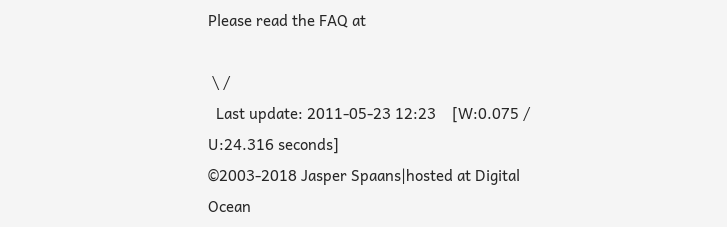Please read the FAQ at

 \ /
  Last update: 2011-05-23 12:23    [W:0.075 / U:24.316 seconds]
©2003-2018 Jasper Spaans|hosted at Digital Ocean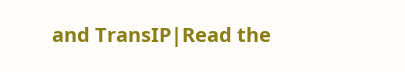and TransIP|Read the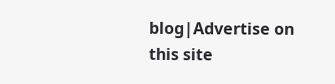blog|Advertise on this site